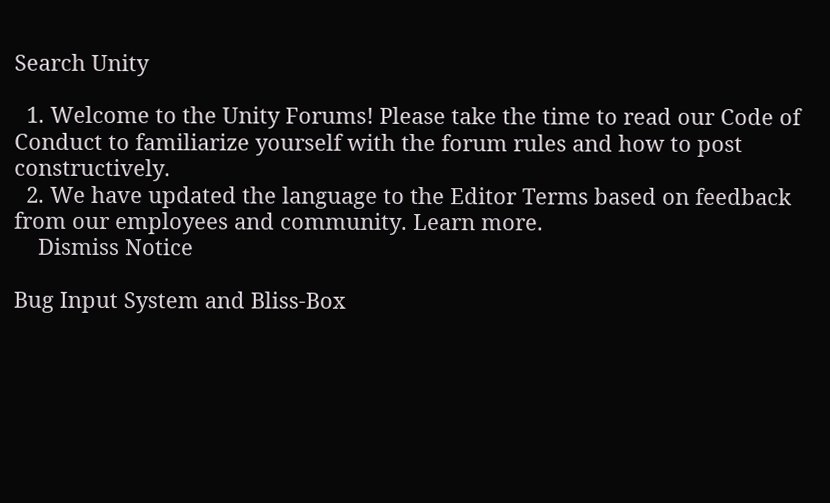Search Unity

  1. Welcome to the Unity Forums! Please take the time to read our Code of Conduct to familiarize yourself with the forum rules and how to post constructively.
  2. We have updated the language to the Editor Terms based on feedback from our employees and community. Learn more.
    Dismiss Notice

Bug Input System and Bliss-Box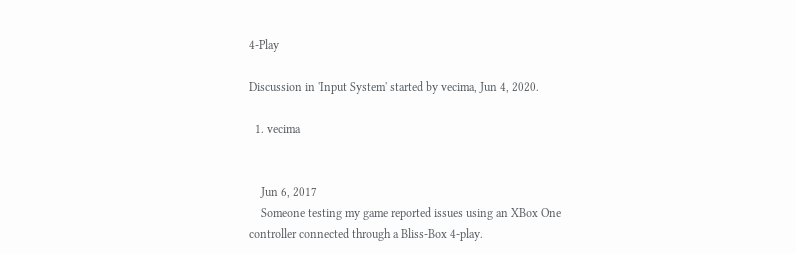4-Play

Discussion in 'Input System' started by vecima, Jun 4, 2020.

  1. vecima


    Jun 6, 2017
    Someone testing my game reported issues using an XBox One controller connected through a Bliss-Box 4-play.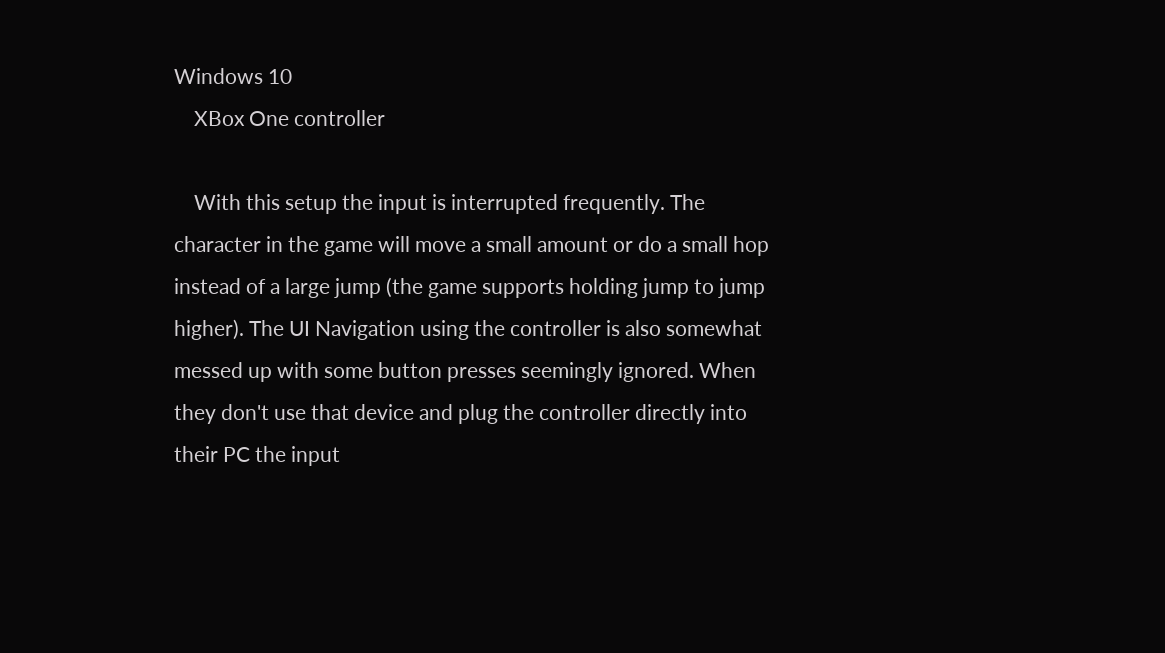Windows 10
    XBox One controller

    With this setup the input is interrupted frequently. The character in the game will move a small amount or do a small hop instead of a large jump (the game supports holding jump to jump higher). The UI Navigation using the controller is also somewhat messed up with some button presses seemingly ignored. When they don't use that device and plug the controller directly into their PC the input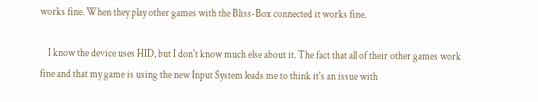works fine. When they play other games with the Bliss-Box connected it works fine.

    I know the device uses HID, but I don't know much else about it. The fact that all of their other games work fine and that my game is using the new Input System leads me to think it's an issue with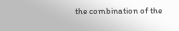the combination of the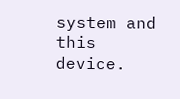system and this device.